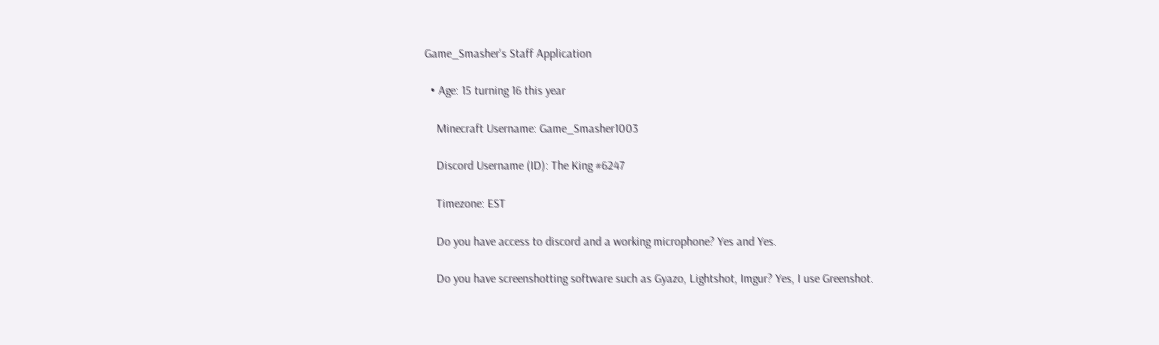Game_Smasher's Staff Application

  • Age: 15 turning 16 this year

    Minecraft Username: Game_Smasher1003

    Discord Username (ID): The King #6247

    Timezone: EST

    Do you have access to discord and a working microphone? Yes and Yes.

    Do you have screenshotting software such as Gyazo, Lightshot, Imgur? Yes, I use Greenshot.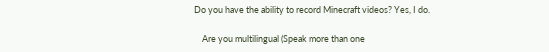Do you have the ability to record Minecraft videos? Yes, I do.

    Are you multilingual (Speak more than one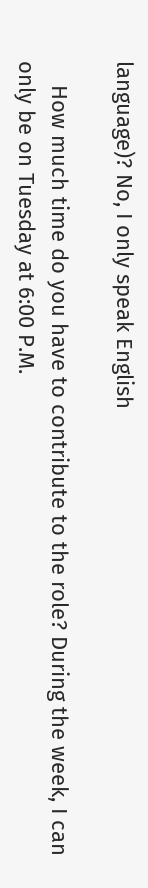language)? No, I only speak English

    How much time do you have to contribute to the role? During the week, I can only be on Tuesday at 6:00 P.M.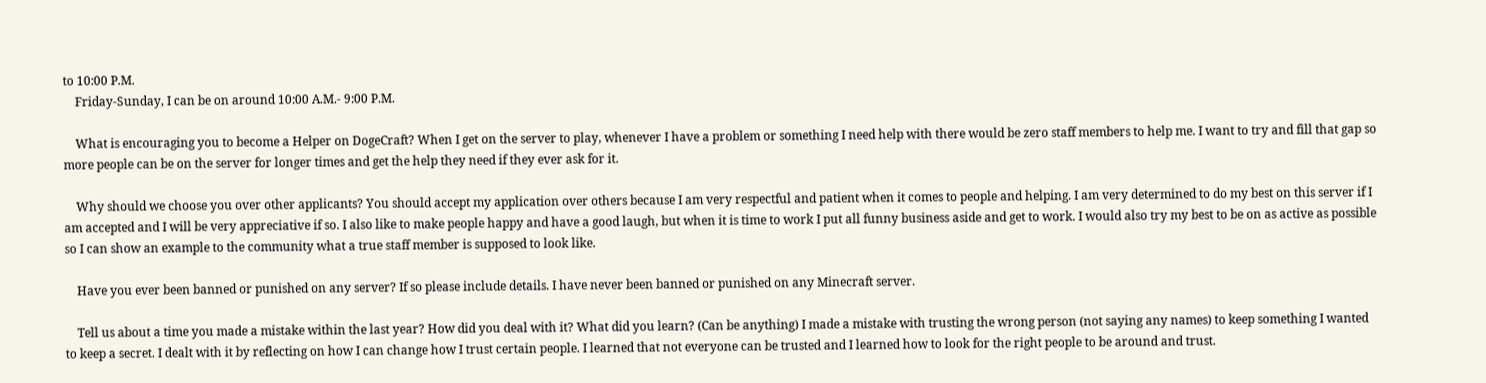to 10:00 P.M.
    Friday-Sunday, I can be on around 10:00 A.M.- 9:00 P.M.

    What is encouraging you to become a Helper on DogeCraft? When I get on the server to play, whenever I have a problem or something I need help with there would be zero staff members to help me. I want to try and fill that gap so more people can be on the server for longer times and get the help they need if they ever ask for it.

    Why should we choose you over other applicants? You should accept my application over others because I am very respectful and patient when it comes to people and helping. I am very determined to do my best on this server if I am accepted and I will be very appreciative if so. I also like to make people happy and have a good laugh, but when it is time to work I put all funny business aside and get to work. I would also try my best to be on as active as possible so I can show an example to the community what a true staff member is supposed to look like.

    Have you ever been banned or punished on any server? If so please include details. I have never been banned or punished on any Minecraft server.

    Tell us about a time you made a mistake within the last year? How did you deal with it? What did you learn? (Can be anything) I made a mistake with trusting the wrong person (not saying any names) to keep something I wanted to keep a secret. I dealt with it by reflecting on how I can change how I trust certain people. I learned that not everyone can be trusted and I learned how to look for the right people to be around and trust.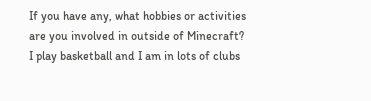If you have any, what hobbies or activities are you involved in outside of Minecraft? I play basketball and I am in lots of clubs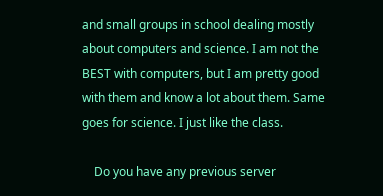and small groups in school dealing mostly about computers and science. I am not the BEST with computers, but I am pretty good with them and know a lot about them. Same goes for science. I just like the class.

    Do you have any previous server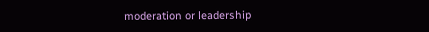moderation or leadership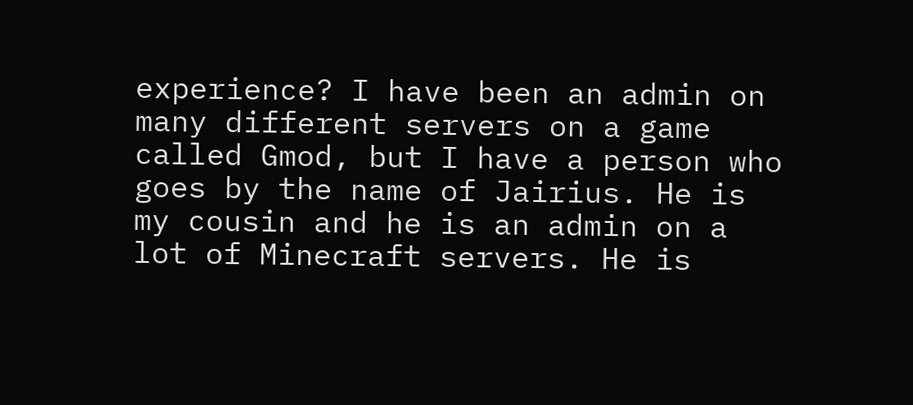experience? I have been an admin on many different servers on a game called Gmod, but I have a person who goes by the name of Jairius. He is my cousin and he is an admin on a lot of Minecraft servers. He is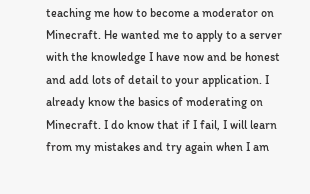teaching me how to become a moderator on Minecraft. He wanted me to apply to a server with the knowledge I have now and be honest and add lots of detail to your application. I already know the basics of moderating on Minecraft. I do know that if I fail, I will learn from my mistakes and try again when I am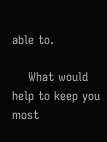able to.

    What would help to keep you most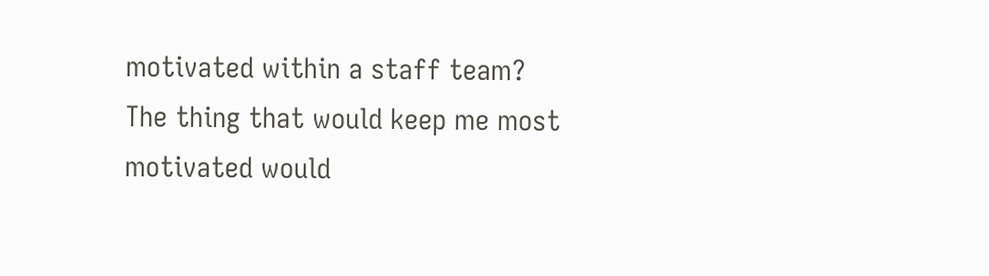motivated within a staff team? The thing that would keep me most motivated would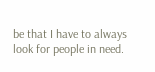be that I have to always look for people in need.